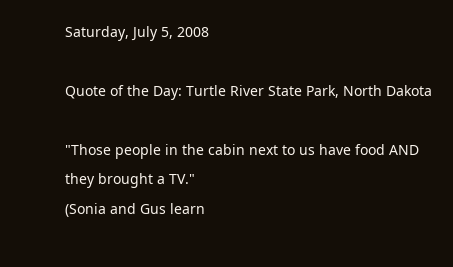Saturday, July 5, 2008

Quote of the Day: Turtle River State Park, North Dakota

"Those people in the cabin next to us have food AND they brought a TV."
(Sonia and Gus learn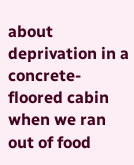about deprivation in a concrete-floored cabin when we ran out of food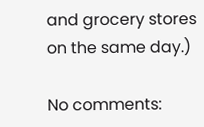and grocery stores on the same day.)

No comments: